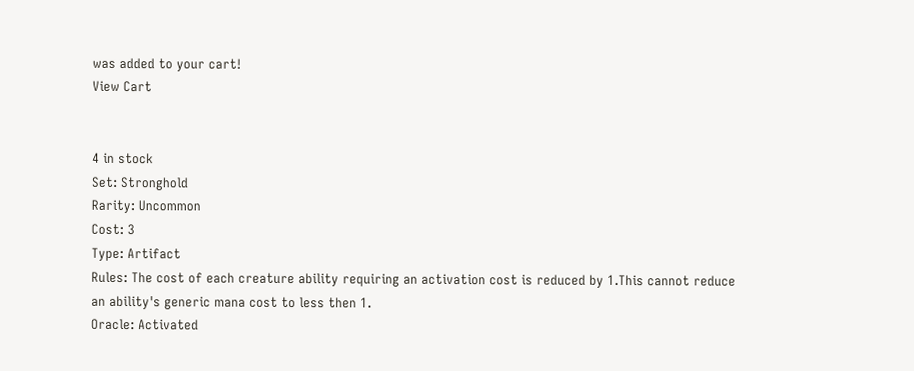was added to your cart!
View Cart


4 in stock
Set: Stronghold
Rarity: Uncommon
Cost: 3
Type: Artifact
Rules: The cost of each creature ability requiring an activation cost is reduced by 1.This cannot reduce an ability's generic mana cost to less then 1.
Oracle: Activated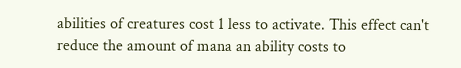abilities of creatures cost 1 less to activate. This effect can't reduce the amount of mana an ability costs to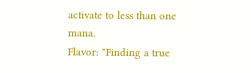activate to less than one mana.
Flavor: "Finding a true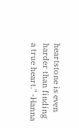heartstone is even harder than finding a true heart." -Hanna